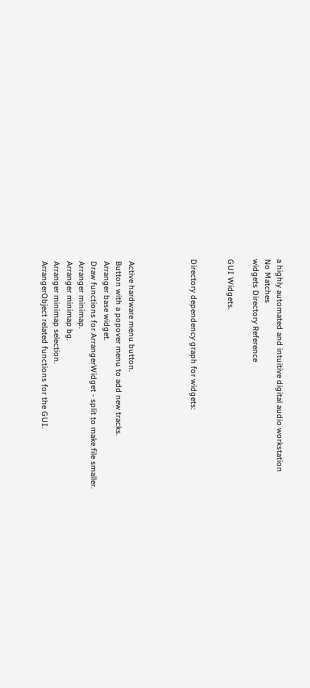a highly automated and intuitive digital audio workstation
No Matches
widgets Directory Reference

GUI Widgets.


Directory dependency graph for widgets:




 Active hardware menu button.
 Button with a popover menu to add new tracks.
 Arranger base widget.
 Draw functions for ArrangerWidget - split to make file smaller.
 Arranger minimap.
 Arranger minimap bg.
 Arranger minimap selection.
 ArrangerObject related functions for the GUI.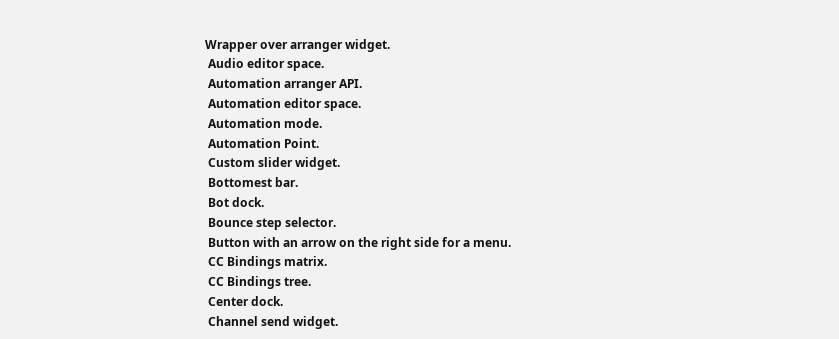Wrapper over arranger widget.
 Audio editor space.
 Automation arranger API.
 Automation editor space.
 Automation mode.
 Automation Point.
 Custom slider widget.
 Bottomest bar.
 Bot dock.
 Bounce step selector.
 Button with an arrow on the right side for a menu.
 CC Bindings matrix.
 CC Bindings tree.
 Center dock.
 Channel send widget.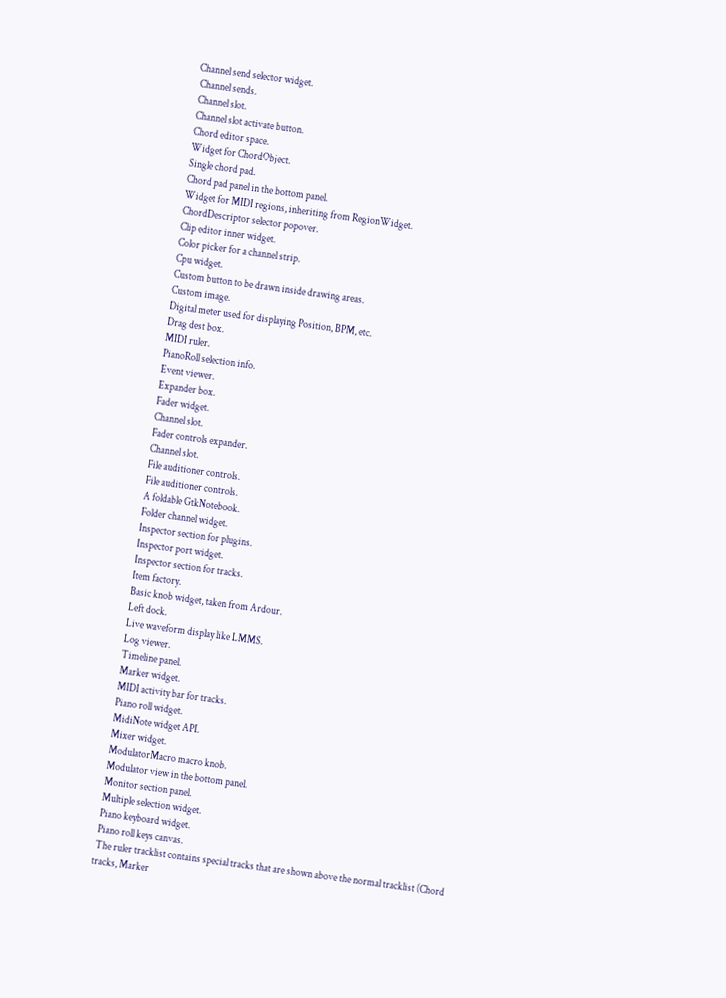Channel send selector widget.
 Channel sends.
 Channel slot.
 Channel slot activate button.
 Chord editor space.
 Widget for ChordObject.
 Single chord pad.
 Chord pad panel in the bottom panel.
 Widget for MIDI regions, inheriting from RegionWidget.
 ChordDescriptor selector popover.
 Clip editor inner widget.
 Color picker for a channel strip.
 Cpu widget.
 Custom button to be drawn inside drawing areas.
 Custom image.
 Digital meter used for displaying Position, BPM, etc.
 Drag dest box.
 MIDI ruler.
 PianoRoll selection info.
 Event viewer.
 Expander box.
 Fader widget.
 Channel slot.
 Fader controls expander.
 Channel slot.
 File auditioner controls.
 File auditioner controls.
 A foldable GtkNotebook.
 Folder channel widget.
 Inspector section for plugins.
 Inspector port widget.
 Inspector section for tracks.
 Item factory.
 Basic knob widget, taken from Ardour.
 Left dock.
 Live waveform display like LMMS.
 Log viewer.
 Timeline panel.
 Marker widget.
 MIDI activity bar for tracks.
 Piano roll widget.
 MidiNote widget API.
 Mixer widget.
 ModulatorMacro macro knob.
 Modulator view in the bottom panel.
 Monitor section panel.
 Multiple selection widget.
 Piano keyboard widget.
 Piano roll keys canvas.
 The ruler tracklist contains special tracks that are shown above the normal tracklist (Chord tracks, Marker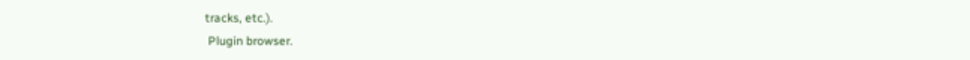tracks, etc.).
 Plugin browser.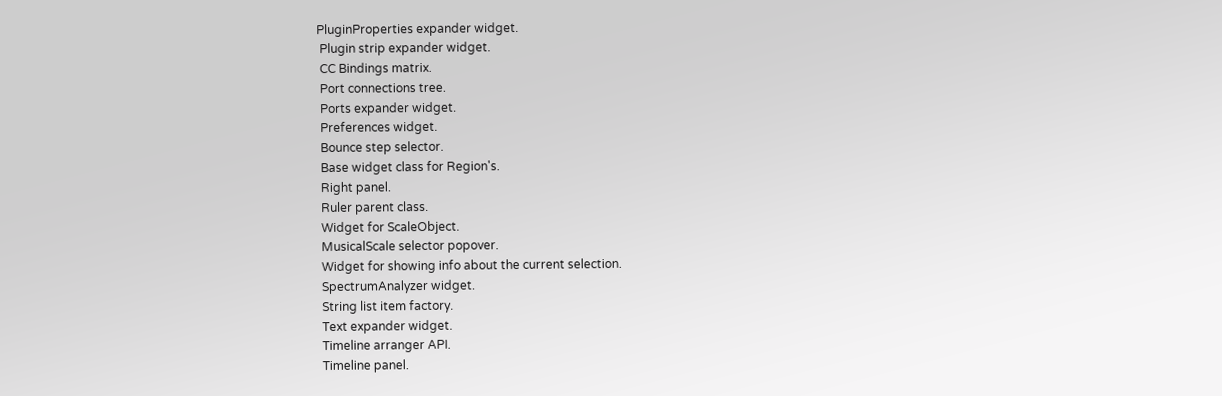PluginProperties expander widget.
 Plugin strip expander widget.
 CC Bindings matrix.
 Port connections tree.
 Ports expander widget.
 Preferences widget.
 Bounce step selector.
 Base widget class for Region's.
 Right panel.
 Ruler parent class.
 Widget for ScaleObject.
 MusicalScale selector popover.
 Widget for showing info about the current selection.
 SpectrumAnalyzer widget.
 String list item factory.
 Text expander widget.
 Timeline arranger API.
 Timeline panel.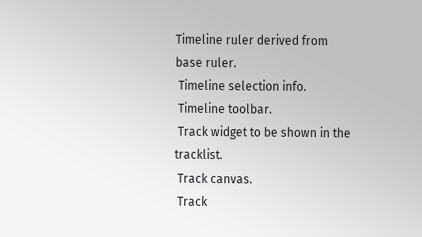Timeline ruler derived from base ruler.
 Timeline selection info.
 Timeline toolbar.
 Track widget to be shown in the tracklist.
 Track canvas.
 Track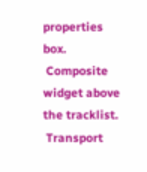properties box.
 Composite widget above the tracklist.
 Transport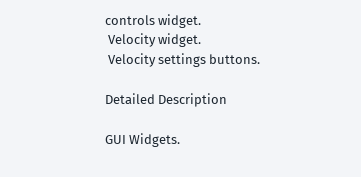controls widget.
 Velocity widget.
 Velocity settings buttons.

Detailed Description

GUI Widgets.